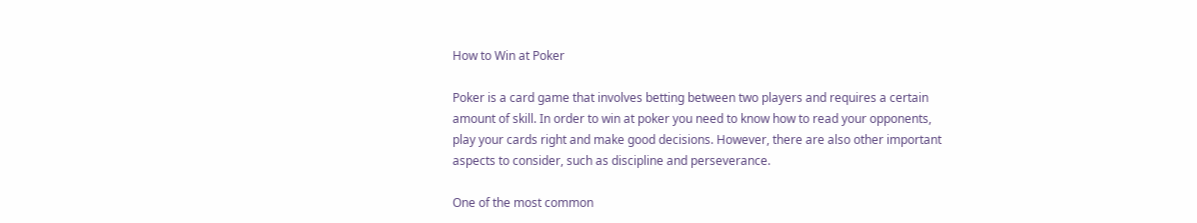How to Win at Poker

Poker is a card game that involves betting between two players and requires a certain amount of skill. In order to win at poker you need to know how to read your opponents, play your cards right and make good decisions. However, there are also other important aspects to consider, such as discipline and perseverance.

One of the most common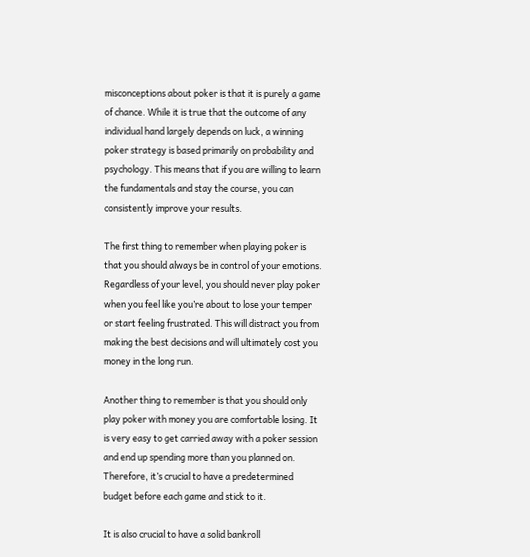misconceptions about poker is that it is purely a game of chance. While it is true that the outcome of any individual hand largely depends on luck, a winning poker strategy is based primarily on probability and psychology. This means that if you are willing to learn the fundamentals and stay the course, you can consistently improve your results.

The first thing to remember when playing poker is that you should always be in control of your emotions. Regardless of your level, you should never play poker when you feel like you’re about to lose your temper or start feeling frustrated. This will distract you from making the best decisions and will ultimately cost you money in the long run.

Another thing to remember is that you should only play poker with money you are comfortable losing. It is very easy to get carried away with a poker session and end up spending more than you planned on. Therefore, it’s crucial to have a predetermined budget before each game and stick to it.

It is also crucial to have a solid bankroll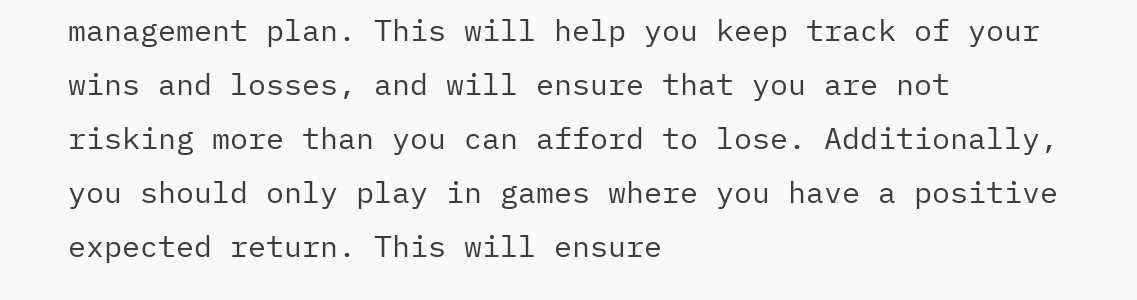management plan. This will help you keep track of your wins and losses, and will ensure that you are not risking more than you can afford to lose. Additionally, you should only play in games where you have a positive expected return. This will ensure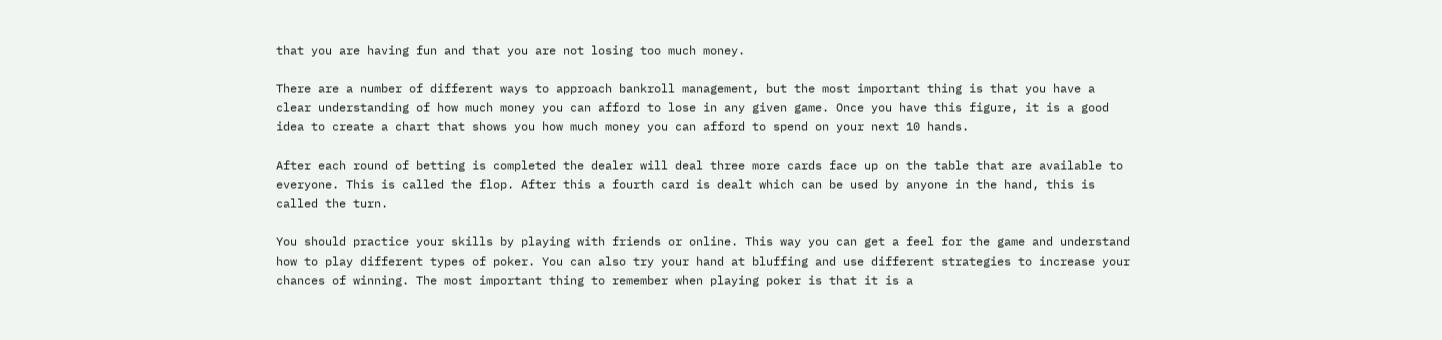that you are having fun and that you are not losing too much money.

There are a number of different ways to approach bankroll management, but the most important thing is that you have a clear understanding of how much money you can afford to lose in any given game. Once you have this figure, it is a good idea to create a chart that shows you how much money you can afford to spend on your next 10 hands.

After each round of betting is completed the dealer will deal three more cards face up on the table that are available to everyone. This is called the flop. After this a fourth card is dealt which can be used by anyone in the hand, this is called the turn.

You should practice your skills by playing with friends or online. This way you can get a feel for the game and understand how to play different types of poker. You can also try your hand at bluffing and use different strategies to increase your chances of winning. The most important thing to remember when playing poker is that it is a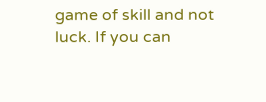game of skill and not luck. If you can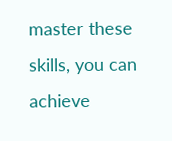master these skills, you can achieve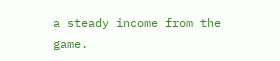a steady income from the game.